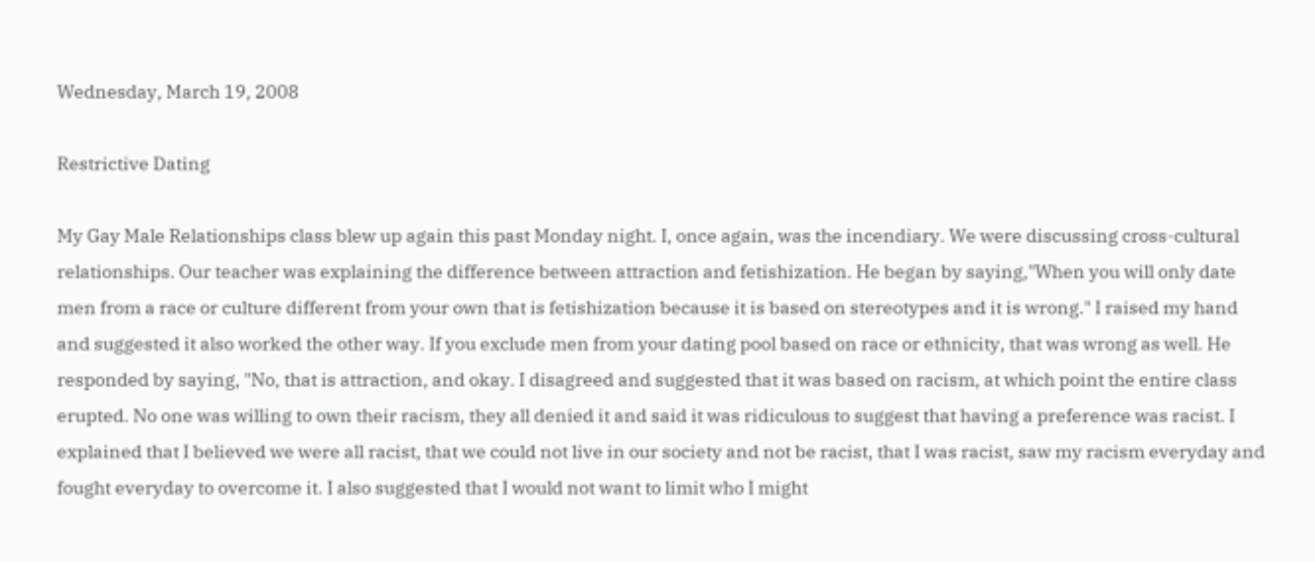Wednesday, March 19, 2008

Restrictive Dating

My Gay Male Relationships class blew up again this past Monday night. I, once again, was the incendiary. We were discussing cross-cultural relationships. Our teacher was explaining the difference between attraction and fetishization. He began by saying,"When you will only date men from a race or culture different from your own that is fetishization because it is based on stereotypes and it is wrong." I raised my hand and suggested it also worked the other way. If you exclude men from your dating pool based on race or ethnicity, that was wrong as well. He responded by saying, "No, that is attraction, and okay. I disagreed and suggested that it was based on racism, at which point the entire class erupted. No one was willing to own their racism, they all denied it and said it was ridiculous to suggest that having a preference was racist. I explained that I believed we were all racist, that we could not live in our society and not be racist, that I was racist, saw my racism everyday and fought everyday to overcome it. I also suggested that I would not want to limit who I might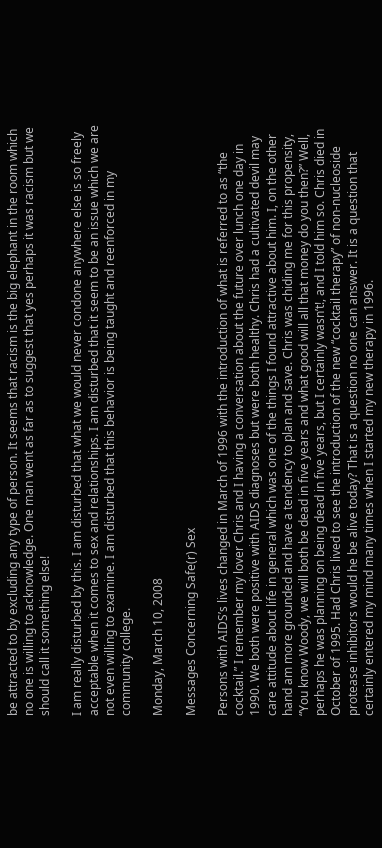be attracted to by excluding any type of person. It seems that racism is the big elephant in the room which no one is willing to acknowledge. One man went as far as to suggest that yes perhaps it was racism but we should call it something else!

I am really disturbed by this. I am disturbed that what we would never condone anywhere else is so freely acceptable when it comes to sex and relationships. I am disturbed that it seem to be an issue which we are not even willing to examine. I am disturbed that this behavior is being taught and reenforced in my community college.

Monday, March 10, 2008

Messages Concerning Safe(r) Sex

Persons with AIDS’s lives changed in March of 1996 with the introduction of what is referred to as “the cocktail.” I remember my lover Chris and I having a conversation about the future over lunch one day in 1990. We both were positive with AIDS diagnoses but were both healthy. Chris had a cultivated devil may care attitude about life in general which was one of the things I found attractive about him. I, on the other hand am more grounded and have a tendency to plan and save. Chris was chiding me for this propensity, “You know Woody, we will both be dead in five years and what good will all that money do you then?” Well, perhaps he was planning on being dead in five years, but I certainly wasn’t!, and I told him so. Chris died in October of 1995. Had Chris lived to see the introduction of the new “cocktail therapy” of non-nucleoside protease inhibitors would he be alive today? That is a question no one can answer. It is a question that certainly entered my mind many times when I started my new therapy in 1996.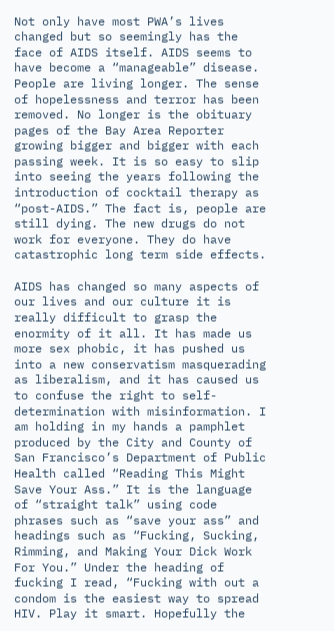Not only have most PWA’s lives changed but so seemingly has the face of AIDS itself. AIDS seems to have become a “manageable” disease. People are living longer. The sense of hopelessness and terror has been removed. No longer is the obituary pages of the Bay Area Reporter growing bigger and bigger with each passing week. It is so easy to slip into seeing the years following the introduction of cocktail therapy as “post-AIDS.” The fact is, people are still dying. The new drugs do not work for everyone. They do have catastrophic long term side effects.

AIDS has changed so many aspects of our lives and our culture it is really difficult to grasp the enormity of it all. It has made us more sex phobic, it has pushed us into a new conservatism masquerading as liberalism, and it has caused us to confuse the right to self-determination with misinformation. I am holding in my hands a pamphlet produced by the City and County of San Francisco’s Department of Public Health called “Reading This Might Save Your Ass.” It is the language of “straight talk” using code phrases such as “save your ass” and headings such as “Fucking, Sucking, Rimming, and Making Your Dick Work For You.” Under the heading of fucking I read, “Fucking with out a condom is the easiest way to spread HIV. Play it smart. Hopefully the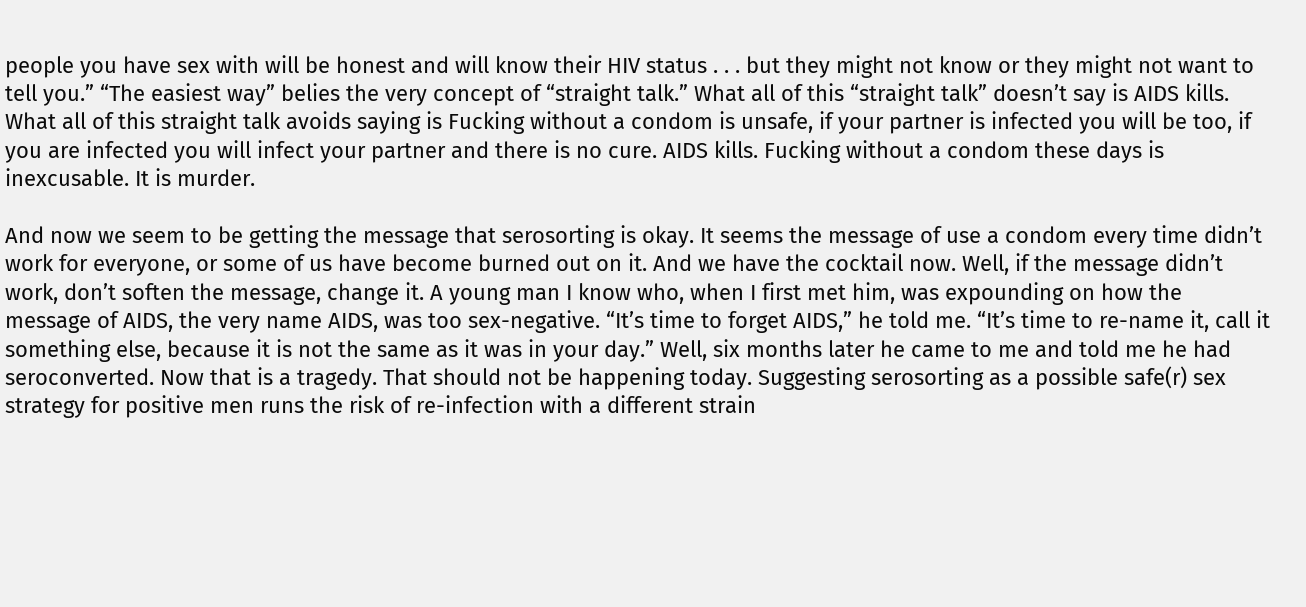people you have sex with will be honest and will know their HIV status . . . but they might not know or they might not want to tell you.” “The easiest way” belies the very concept of “straight talk.” What all of this “straight talk” doesn’t say is AIDS kills. What all of this straight talk avoids saying is Fucking without a condom is unsafe, if your partner is infected you will be too, if you are infected you will infect your partner and there is no cure. AIDS kills. Fucking without a condom these days is inexcusable. It is murder.

And now we seem to be getting the message that serosorting is okay. It seems the message of use a condom every time didn’t work for everyone, or some of us have become burned out on it. And we have the cocktail now. Well, if the message didn’t work, don’t soften the message, change it. A young man I know who, when I first met him, was expounding on how the message of AIDS, the very name AIDS, was too sex-negative. “It’s time to forget AIDS,” he told me. “It’s time to re-name it, call it something else, because it is not the same as it was in your day.” Well, six months later he came to me and told me he had seroconverted. Now that is a tragedy. That should not be happening today. Suggesting serosorting as a possible safe(r) sex strategy for positive men runs the risk of re-infection with a different strain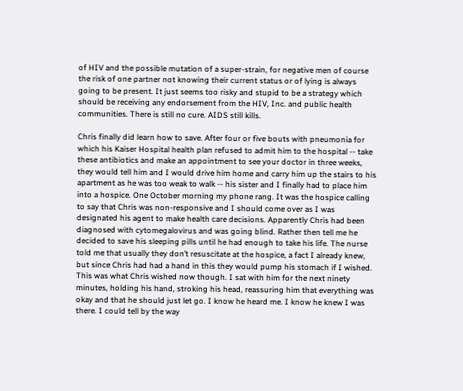of HIV and the possible mutation of a super-strain, for negative men of course the risk of one partner not knowing their current status or of lying is always going to be present. It just seems too risky and stupid to be a strategy which should be receiving any endorsement from the HIV, Inc. and public health communities. There is still no cure. AIDS still kills.

Chris finally did learn how to save. After four or five bouts with pneumonia for which his Kaiser Hospital health plan refused to admit him to the hospital -- take these antibiotics and make an appointment to see your doctor in three weeks, they would tell him and I would drive him home and carry him up the stairs to his apartment as he was too weak to walk -- his sister and I finally had to place him into a hospice. One October morning my phone rang. It was the hospice calling to say that Chris was non-responsive and I should come over as I was designated his agent to make health care decisions. Apparently Chris had been diagnosed with cytomegalovirus and was going blind. Rather then tell me he decided to save his sleeping pills until he had enough to take his life. The nurse told me that usually they don’t resuscitate at the hospice, a fact I already knew, but since Chris had had a hand in this they would pump his stomach if I wished. This was what Chris wished now though. I sat with him for the next ninety minutes, holding his hand, stroking his head, reassuring him that everything was okay and that he should just let go. I know he heard me. I know he knew I was there. I could tell by the way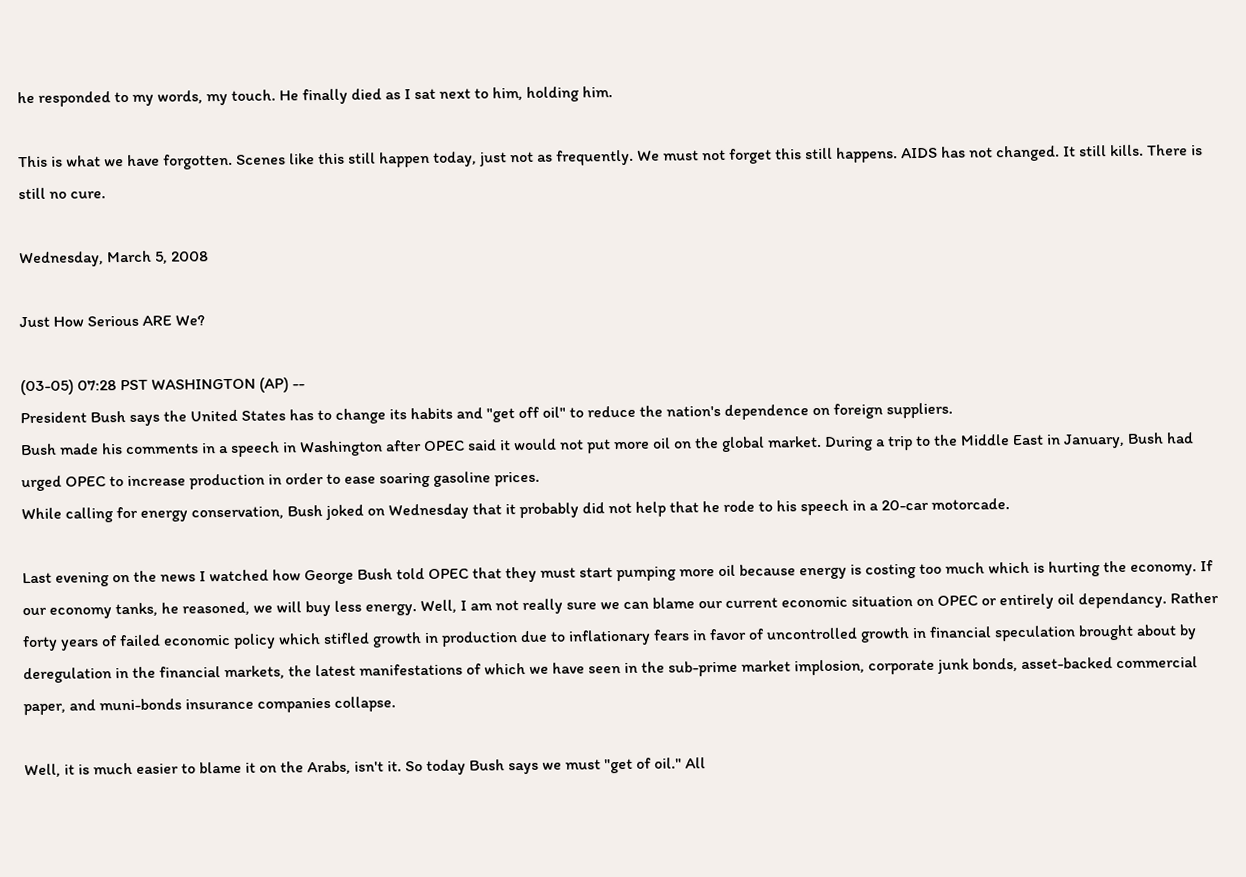he responded to my words, my touch. He finally died as I sat next to him, holding him.

This is what we have forgotten. Scenes like this still happen today, just not as frequently. We must not forget this still happens. AIDS has not changed. It still kills. There is still no cure.

Wednesday, March 5, 2008

Just How Serious ARE We?

(03-05) 07:28 PST WASHINGTON (AP) --
President Bush says the United States has to change its habits and "get off oil" to reduce the nation's dependence on foreign suppliers.
Bush made his comments in a speech in Washington after OPEC said it would not put more oil on the global market. During a trip to the Middle East in January, Bush had urged OPEC to increase production in order to ease soaring gasoline prices.
While calling for energy conservation, Bush joked on Wednesday that it probably did not help that he rode to his speech in a 20-car motorcade.

Last evening on the news I watched how George Bush told OPEC that they must start pumping more oil because energy is costing too much which is hurting the economy. If our economy tanks, he reasoned, we will buy less energy. Well, I am not really sure we can blame our current economic situation on OPEC or entirely oil dependancy. Rather forty years of failed economic policy which stifled growth in production due to inflationary fears in favor of uncontrolled growth in financial speculation brought about by deregulation in the financial markets, the latest manifestations of which we have seen in the sub-prime market implosion, corporate junk bonds, asset-backed commercial paper, and muni-bonds insurance companies collapse.

Well, it is much easier to blame it on the Arabs, isn't it. So today Bush says we must "get of oil." All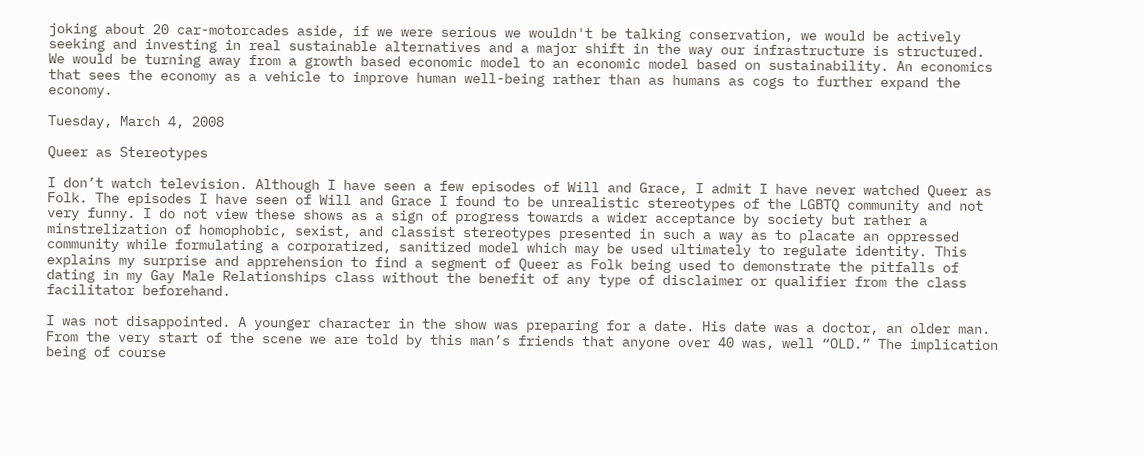joking about 20 car-motorcades aside, if we were serious we wouldn't be talking conservation, we would be actively seeking and investing in real sustainable alternatives and a major shift in the way our infrastructure is structured. We would be turning away from a growth based economic model to an economic model based on sustainability. An economics that sees the economy as a vehicle to improve human well-being rather than as humans as cogs to further expand the economy.

Tuesday, March 4, 2008

Queer as Stereotypes

I don’t watch television. Although I have seen a few episodes of Will and Grace, I admit I have never watched Queer as Folk. The episodes I have seen of Will and Grace I found to be unrealistic stereotypes of the LGBTQ community and not very funny. I do not view these shows as a sign of progress towards a wider acceptance by society but rather a minstrelization of homophobic, sexist, and classist stereotypes presented in such a way as to placate an oppressed community while formulating a corporatized, sanitized model which may be used ultimately to regulate identity. This explains my surprise and apprehension to find a segment of Queer as Folk being used to demonstrate the pitfalls of dating in my Gay Male Relationships class without the benefit of any type of disclaimer or qualifier from the class facilitator beforehand.

I was not disappointed. A younger character in the show was preparing for a date. His date was a doctor, an older man. From the very start of the scene we are told by this man’s friends that anyone over 40 was, well “OLD.” The implication being of course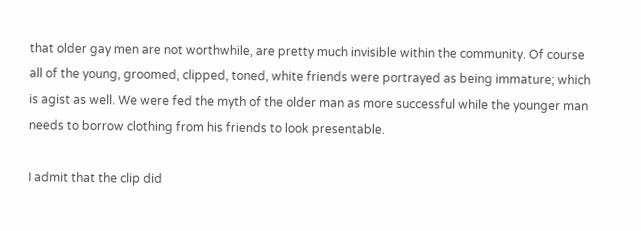that older gay men are not worthwhile, are pretty much invisible within the community. Of course all of the young, groomed, clipped, toned, white friends were portrayed as being immature; which is agist as well. We were fed the myth of the older man as more successful while the younger man needs to borrow clothing from his friends to look presentable.

I admit that the clip did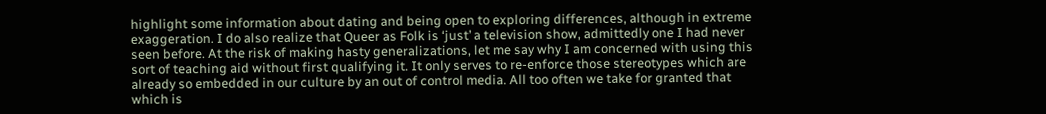highlight some information about dating and being open to exploring differences, although in extreme exaggeration. I do also realize that Queer as Folk is ‘just’ a television show, admittedly one I had never seen before. At the risk of making hasty generalizations, let me say why I am concerned with using this sort of teaching aid without first qualifying it. It only serves to re-enforce those stereotypes which are already so embedded in our culture by an out of control media. All too often we take for granted that which is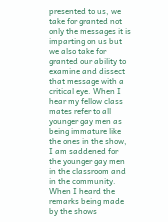presented to us, we take for granted not only the messages it is imparting on us but we also take for granted our ability to examine and dissect that message with a critical eye. When I hear my fellow class mates refer to all younger gay men as being immature like the ones in the show, I am saddened for the younger gay men in the classroom and in the community. When I heard the remarks being made by the shows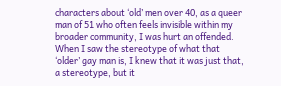characters about ‘old’ men over 40, as a queer man of 51 who often feels invisible within my broader community, I was hurt an offended. When I saw the stereotype of what that ‘older’ gay man is, I knew that it was just that, a stereotype, but it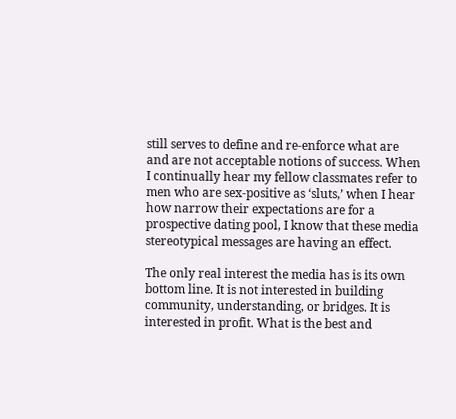still serves to define and re-enforce what are and are not acceptable notions of success. When I continually hear my fellow classmates refer to men who are sex-positive as ‘sluts,’ when I hear how narrow their expectations are for a prospective dating pool, I know that these media stereotypical messages are having an effect.

The only real interest the media has is its own bottom line. It is not interested in building community, understanding, or bridges. It is interested in profit. What is the best and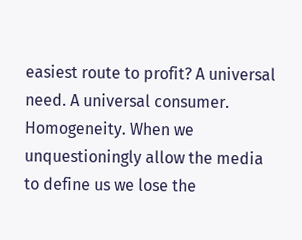easiest route to profit? A universal need. A universal consumer. Homogeneity. When we unquestioningly allow the media to define us we lose the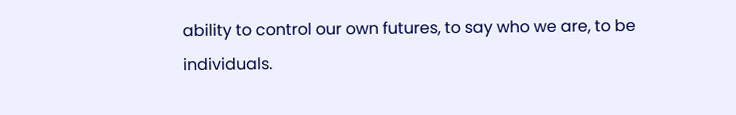ability to control our own futures, to say who we are, to be individuals.